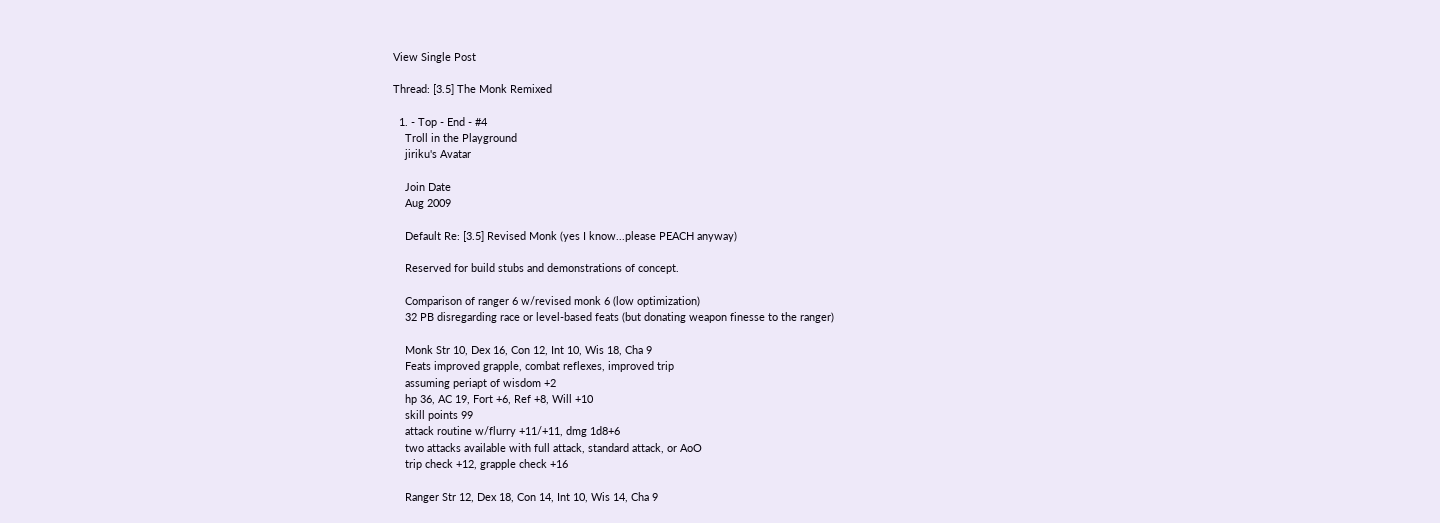View Single Post

Thread: [3.5] The Monk Remixed

  1. - Top - End - #4
    Troll in the Playground
    jiriku's Avatar

    Join Date
    Aug 2009

    Default Re: [3.5] Revised Monk (yes I know...please PEACH anyway)

    Reserved for build stubs and demonstrations of concept.

    Comparison of ranger 6 w/revised monk 6 (low optimization)
    32 PB disregarding race or level-based feats (but donating weapon finesse to the ranger)

    Monk Str 10, Dex 16, Con 12, Int 10, Wis 18, Cha 9
    Feats improved grapple, combat reflexes, improved trip
    assuming periapt of wisdom +2
    hp 36, AC 19, Fort +6, Ref +8, Will +10
    skill points 99
    attack routine w/flurry +11/+11, dmg 1d8+6
    two attacks available with full attack, standard attack, or AoO
    trip check +12, grapple check +16

    Ranger Str 12, Dex 18, Con 14, Int 10, Wis 14, Cha 9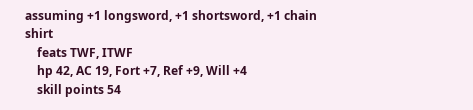assuming +1 longsword, +1 shortsword, +1 chain shirt
    feats TWF, ITWF
    hp 42, AC 19, Fort +7, Ref +9, Will +4
    skill points 54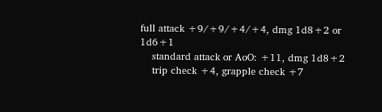full attack +9/+9/+4/+4, dmg 1d8+2 or 1d6+1
    standard attack or AoO: +11, dmg 1d8+2
    trip check +4, grapple check +7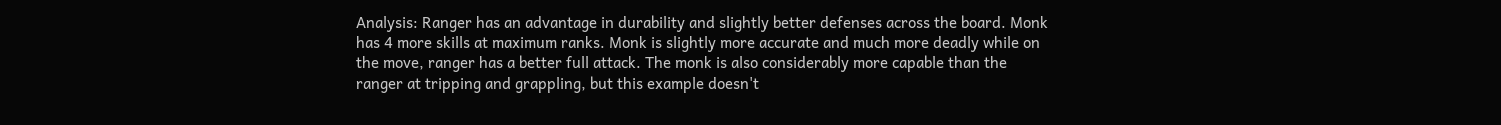Analysis: Ranger has an advantage in durability and slightly better defenses across the board. Monk has 4 more skills at maximum ranks. Monk is slightly more accurate and much more deadly while on the move, ranger has a better full attack. The monk is also considerably more capable than the ranger at tripping and grappling, but this example doesn't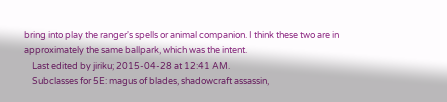bring into play the ranger's spells or animal companion. I think these two are in approximately the same ballpark, which was the intent.
    Last edited by jiriku; 2015-04-28 at 12:41 AM.
    Subclasses for 5E: magus of blades, shadowcraft assassin,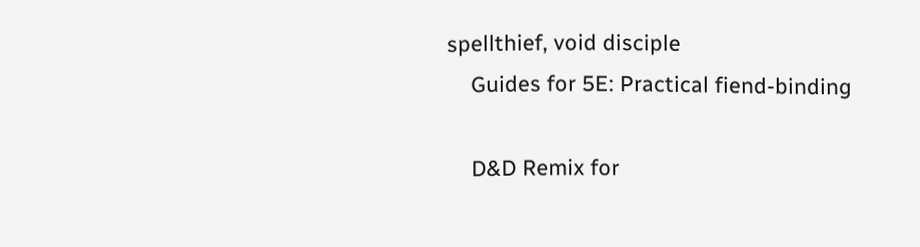spellthief, void disciple
    Guides for 5E: Practical fiend-binding

    D&D Remix for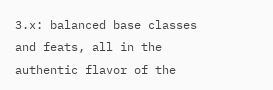3.x: balanced base classes and feats, all in the authentic flavor of the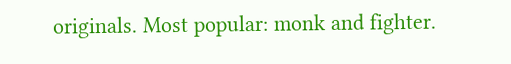originals. Most popular: monk and fighter.